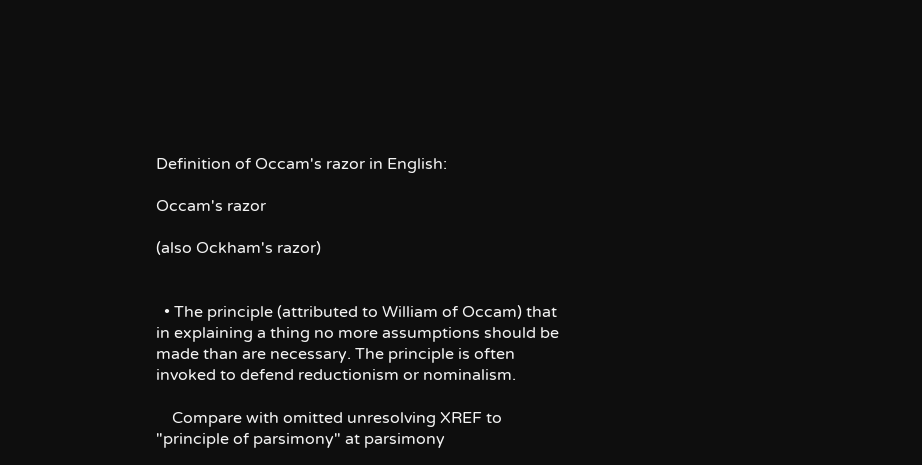Definition of Occam's razor in English:

Occam's razor

(also Ockham's razor)


  • The principle (attributed to William of Occam) that in explaining a thing no more assumptions should be made than are necessary. The principle is often invoked to defend reductionism or nominalism.

    Compare with omitted unresolving XREF to "principle of parsimony" at parsimony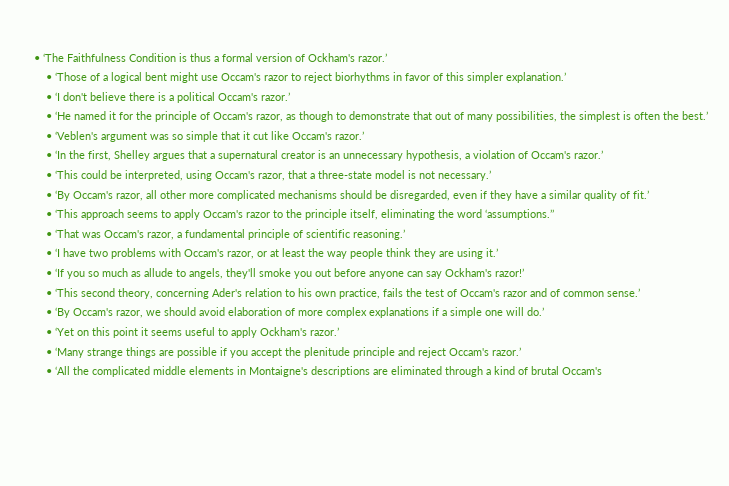• ‘The Faithfulness Condition is thus a formal version of Ockham's razor.’
    • ‘Those of a logical bent might use Occam's razor to reject biorhythms in favor of this simpler explanation.’
    • ‘I don't believe there is a political Occam's razor.’
    • ‘He named it for the principle of Occam's razor, as though to demonstrate that out of many possibilities, the simplest is often the best.’
    • ‘Veblen's argument was so simple that it cut like Occam's razor.’
    • ‘In the first, Shelley argues that a supernatural creator is an unnecessary hypothesis, a violation of Occam's razor.’
    • ‘This could be interpreted, using Occam's razor, that a three-state model is not necessary.’
    • ‘By Occam's razor, all other more complicated mechanisms should be disregarded, even if they have a similar quality of fit.’
    • ‘This approach seems to apply Occam's razor to the principle itself, eliminating the word ‘assumptions.’’
    • ‘That was Occam's razor, a fundamental principle of scientific reasoning.’
    • ‘I have two problems with Occam's razor, or at least the way people think they are using it.’
    • ‘If you so much as allude to angels, they'll smoke you out before anyone can say Ockham's razor!’
    • ‘This second theory, concerning Ader's relation to his own practice, fails the test of Occam's razor and of common sense.’
    • ‘By Occam's razor, we should avoid elaboration of more complex explanations if a simple one will do.’
    • ‘Yet on this point it seems useful to apply Ockham's razor.’
    • ‘Many strange things are possible if you accept the plenitude principle and reject Occam's razor.’
    • ‘All the complicated middle elements in Montaigne's descriptions are eliminated through a kind of brutal Occam's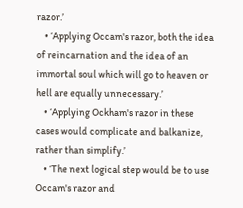razor.’
    • ‘Applying Occam's razor, both the idea of reincarnation and the idea of an immortal soul which will go to heaven or hell are equally unnecessary.’
    • ‘Applying Ockham's razor in these cases would complicate and balkanize, rather than simplify.’
    • ‘The next logical step would be to use Occam's razor and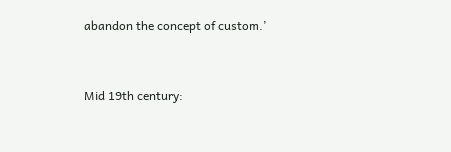abandon the concept of custom.’


Mid 19th century: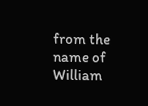from the name of William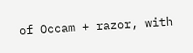of Occam + razor, with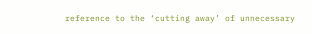reference to the ‘cutting away’ of unnecessary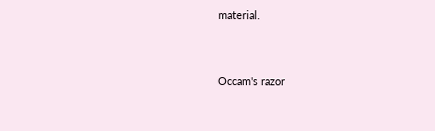material.


Occam's razor